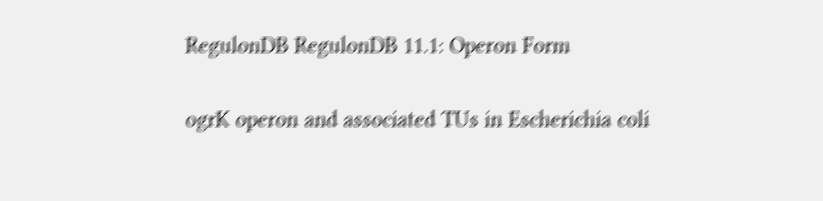RegulonDB RegulonDB 11.1: Operon Form

ogrK operon and associated TUs in Escherichia coli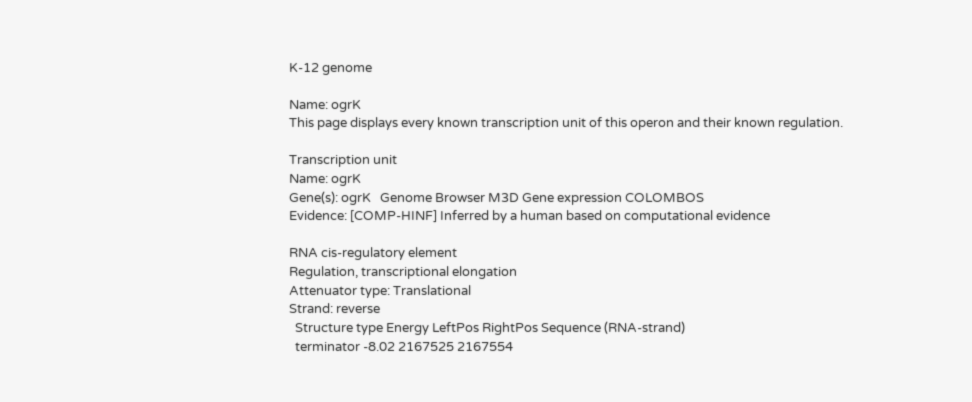K-12 genome

Name: ogrK
This page displays every known transcription unit of this operon and their known regulation.

Transcription unit
Name: ogrK
Gene(s): ogrK   Genome Browser M3D Gene expression COLOMBOS
Evidence: [COMP-HINF] Inferred by a human based on computational evidence

RNA cis-regulatory element
Regulation, transcriptional elongation
Attenuator type: Translational
Strand: reverse
  Structure type Energy LeftPos RightPos Sequence (RNA-strand)
  terminator -8.02 2167525 2167554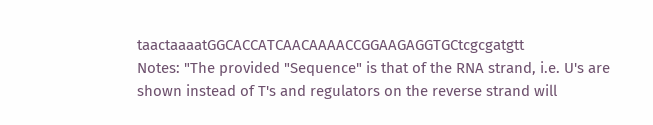taactaaaatGGCACCATCAACAAAACCGGAAGAGGTGCtcgcgatgtt
Notes: "The provided "Sequence" is that of the RNA strand, i.e. U's are shown instead of T's and regulators on the reverse strand will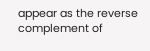appear as the reverse complement of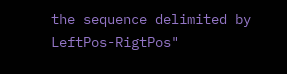the sequence delimited by LeftPos-RigtPos"